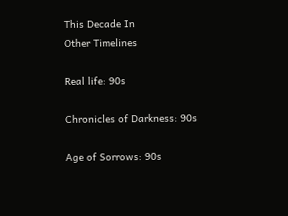This Decade In
Other Timelines

Real life: 90s

Chronicles of Darkness: 90s

Age of Sorrows: 90s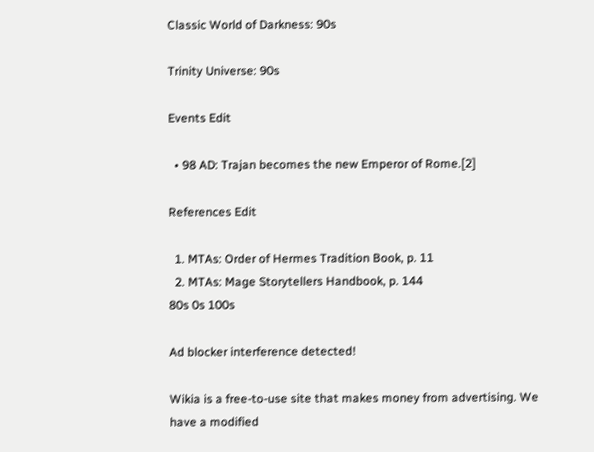Classic World of Darkness: 90s

Trinity Universe: 90s

Events Edit

  • 98 AD: Trajan becomes the new Emperor of Rome.[2]

References Edit

  1. MTAs: Order of Hermes Tradition Book, p. 11
  2. MTAs: Mage Storytellers Handbook, p. 144
80s 0s 100s

Ad blocker interference detected!

Wikia is a free-to-use site that makes money from advertising. We have a modified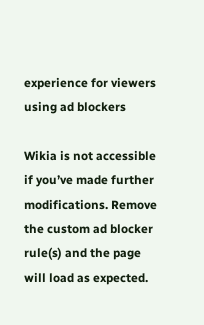experience for viewers using ad blockers

Wikia is not accessible if you’ve made further modifications. Remove the custom ad blocker rule(s) and the page will load as expected.